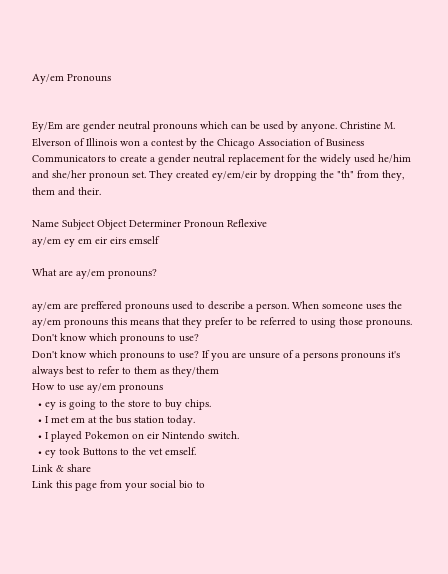Ay/em Pronouns


Ey/Em are gender neutral pronouns which can be used by anyone. Christine M. Elverson of Illinois won a contest by the Chicago Association of Business Communicators to create a gender neutral replacement for the widely used he/him and she/her pronoun set. They created ey/em/eir by dropping the "th" from they, them and their.

Name Subject Object Determiner Pronoun Reflexive
ay/em ey em eir eirs emself

What are ay/em pronouns?

ay/em are preffered pronouns used to describe a person. When someone uses the ay/em pronouns this means that they prefer to be referred to using those pronouns.
Don't know which pronouns to use?
Don't know which pronouns to use? If you are unsure of a persons pronouns it's always best to refer to them as they/them
How to use ay/em pronouns
  • ey is going to the store to buy chips.
  • I met em at the bus station today.
  • I played Pokemon on eir Nintendo switch.
  • ey took Buttons to the vet emself.
Link & share
Link this page from your social bio to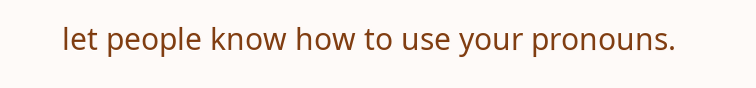let people know how to use your pronouns.